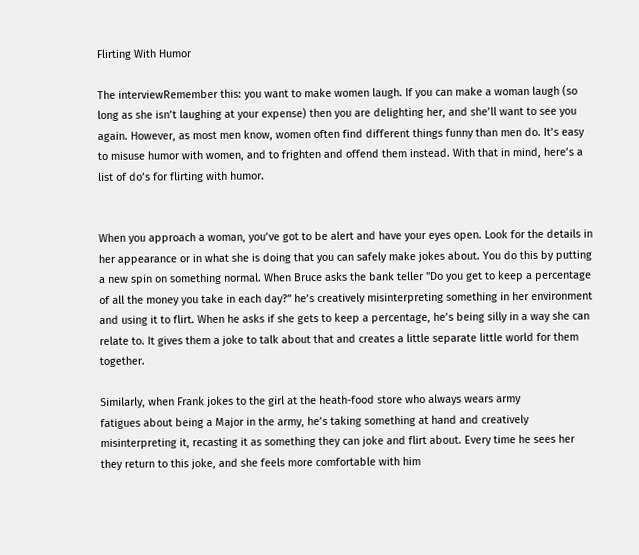Flirting With Humor

The interviewRemember this: you want to make women laugh. If you can make a woman laugh (so long as she isn’t laughing at your expense) then you are delighting her, and she’ll want to see you again. However, as most men know, women often find different things funny than men do. It’s easy to misuse humor with women, and to frighten and offend them instead. With that in mind, here’s a list of do’s for flirting with humor.


When you approach a woman, you’ve got to be alert and have your eyes open. Look for the details in her appearance or in what she is doing that you can safely make jokes about. You do this by putting a new spin on something normal. When Bruce asks the bank teller "Do you get to keep a percentage of all the money you take in each day?” he’s creatively misinterpreting something in her environment and using it to flirt. When he asks if she gets to keep a percentage, he’s being silly in a way she can relate to. It gives them a joke to talk about that and creates a little separate little world for them together.

Similarly, when Frank jokes to the girl at the heath-food store who always wears army
fatigues about being a Major in the army, he’s taking something at hand and creatively misinterpreting it, recasting it as something they can joke and flirt about. Every time he sees her they return to this joke, and she feels more comfortable with him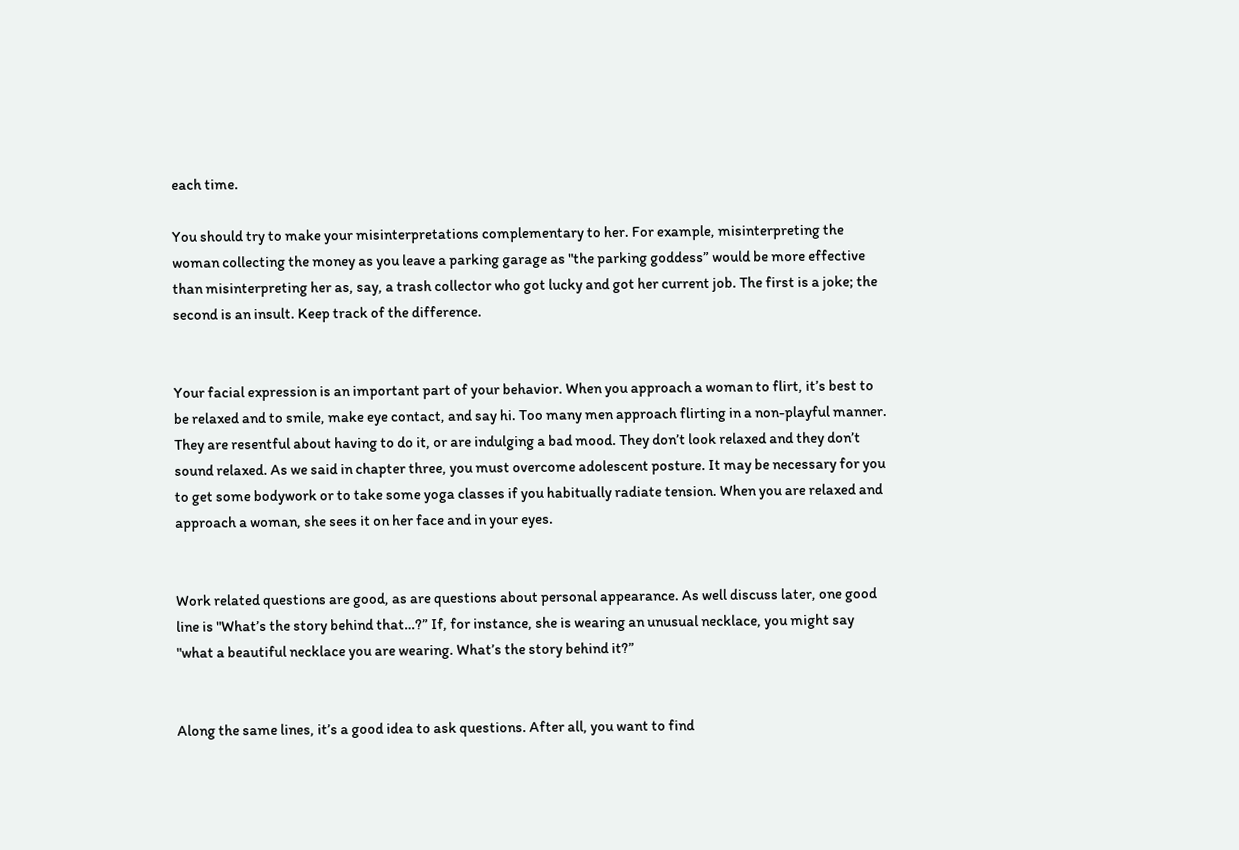each time.

You should try to make your misinterpretations complementary to her. For example, misinterpreting the woman collecting the money as you leave a parking garage as "the parking goddess” would be more effective than misinterpreting her as, say, a trash collector who got lucky and got her current job. The first is a joke; the second is an insult. Keep track of the difference.


Your facial expression is an important part of your behavior. When you approach a woman to flirt, it’s best to be relaxed and to smile, make eye contact, and say hi. Too many men approach flirting in a non-playful manner. They are resentful about having to do it, or are indulging a bad mood. They don’t look relaxed and they don’t sound relaxed. As we said in chapter three, you must overcome adolescent posture. It may be necessary for you to get some bodywork or to take some yoga classes if you habitually radiate tension. When you are relaxed and approach a woman, she sees it on her face and in your eyes.


Work related questions are good, as are questions about personal appearance. As well discuss later, one good line is "What’s the story behind that…?” If, for instance, she is wearing an unusual necklace, you might say "what a beautiful necklace you are wearing. What’s the story behind it?”


Along the same lines, it’s a good idea to ask questions. After all, you want to find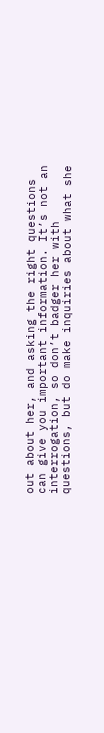out about her, and asking the right questions can give you important information. It’s not an interrogation, so don’t badger her with questions, but do make inquiries about what she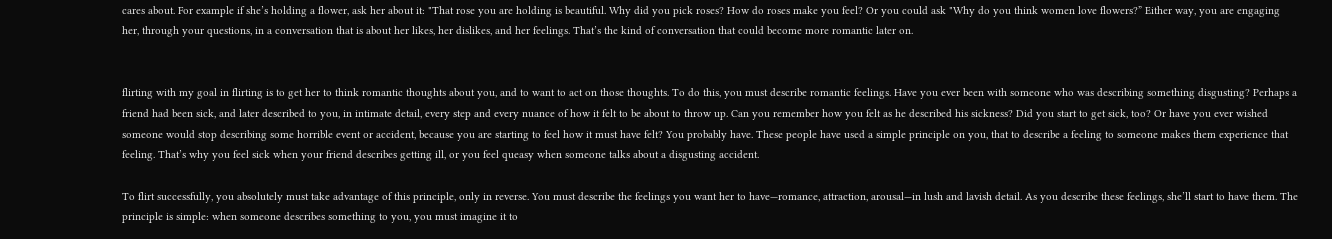cares about. For example if she’s holding a flower, ask her about it: "That rose you are holding is beautiful. Why did you pick roses? How do roses make you feel? Or you could ask "Why do you think women love flowers?” Either way, you are engaging her, through your questions, in a conversation that is about her likes, her dislikes, and her feelings. That’s the kind of conversation that could become more romantic later on.


flirting with my goal in flirting is to get her to think romantic thoughts about you, and to want to act on those thoughts. To do this, you must describe romantic feelings. Have you ever been with someone who was describing something disgusting? Perhaps a friend had been sick, and later described to you, in intimate detail, every step and every nuance of how it felt to be about to throw up. Can you remember how you felt as he described his sickness? Did you start to get sick, too? Or have you ever wished someone would stop describing some horrible event or accident, because you are starting to feel how it must have felt? You probably have. These people have used a simple principle on you, that to describe a feeling to someone makes them experience that feeling. That’s why you feel sick when your friend describes getting ill, or you feel queasy when someone talks about a disgusting accident.

To flirt successfully, you absolutely must take advantage of this principle, only in reverse. You must describe the feelings you want her to have—romance, attraction, arousal—in lush and lavish detail. As you describe these feelings, she’ll start to have them. The principle is simple: when someone describes something to you, you must imagine it to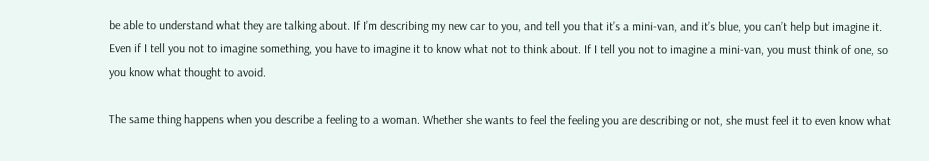be able to understand what they are talking about. If I’m describing my new car to you, and tell you that it’s a mini-van, and it’s blue, you can’t help but imagine it. Even if I tell you not to imagine something, you have to imagine it to know what not to think about. If I tell you not to imagine a mini-van, you must think of one, so you know what thought to avoid.

The same thing happens when you describe a feeling to a woman. Whether she wants to feel the feeling you are describing or not, she must feel it to even know what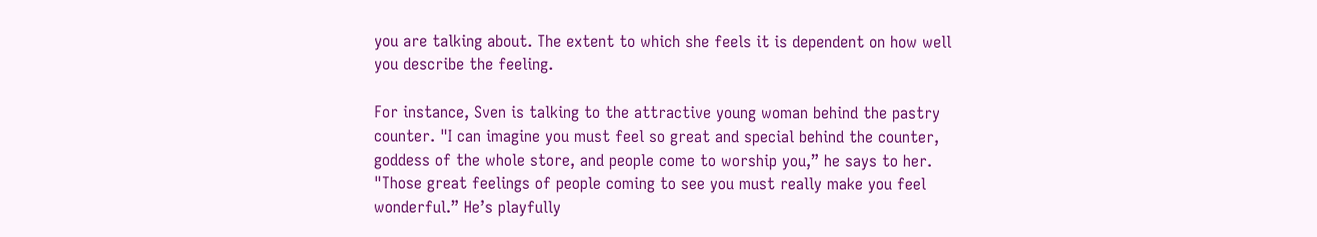you are talking about. The extent to which she feels it is dependent on how well you describe the feeling.

For instance, Sven is talking to the attractive young woman behind the pastry counter. "I can imagine you must feel so great and special behind the counter, goddess of the whole store, and people come to worship you,” he says to her. "Those great feelings of people coming to see you must really make you feel wonderful.” He’s playfully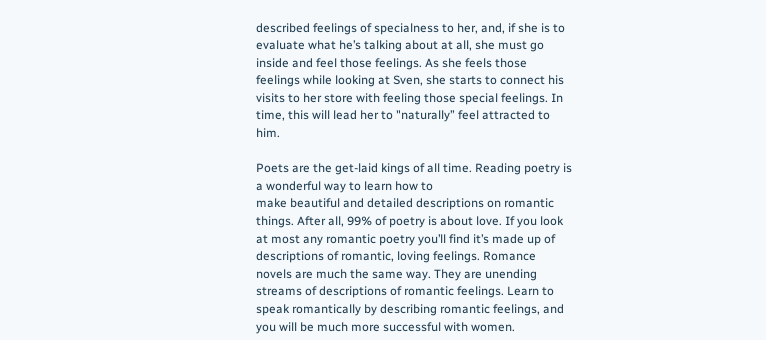described feelings of specialness to her, and, if she is to evaluate what he’s talking about at all, she must go inside and feel those feelings. As she feels those feelings while looking at Sven, she starts to connect his visits to her store with feeling those special feelings. In time, this will lead her to "naturally” feel attracted to him.

Poets are the get-laid kings of all time. Reading poetry is a wonderful way to learn how to
make beautiful and detailed descriptions on romantic things. After all, 99% of poetry is about love. If you look at most any romantic poetry you’ll find it’s made up of descriptions of romantic, loving feelings. Romance novels are much the same way. They are unending streams of descriptions of romantic feelings. Learn to speak romantically by describing romantic feelings, and you will be much more successful with women.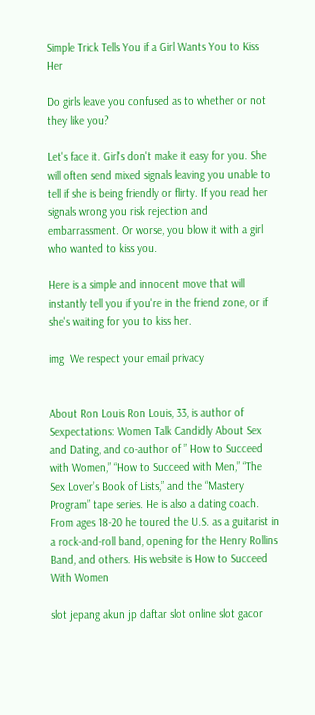Simple Trick Tells You if a Girl Wants You to Kiss Her

Do girls leave you confused as to whether or not they like you?

Let's face it. Girl's don't make it easy for you. She will often send mixed signals leaving you unable to tell if she is being friendly or flirty. If you read her signals wrong you risk rejection and embarrassment. Or worse, you blow it with a girl who wanted to kiss you.

Here is a simple and innocent move that will instantly tell you if you're in the friend zone, or if she's waiting for you to kiss her.

img  We respect your email privacy


About Ron Louis Ron Louis, 33, is author of Sexpectations: Women Talk Candidly About Sex and Dating, and co-author of ” How to Succeed with Women,” “How to Succeed with Men,” “The Sex Lover’s Book of Lists,” and the “Mastery Program” tape series. He is also a dating coach. From ages 18-20 he toured the U.S. as a guitarist in a rock-and-roll band, opening for the Henry Rollins Band, and others. His website is How to Succeed With Women

slot jepang akun jp daftar slot online slot gacor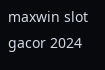maxwin slot gacor 2024